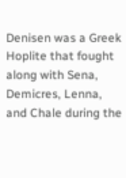Denisen was a Greek Hoplite that fought along with Sena, Demicres, Lenna, and Chale during the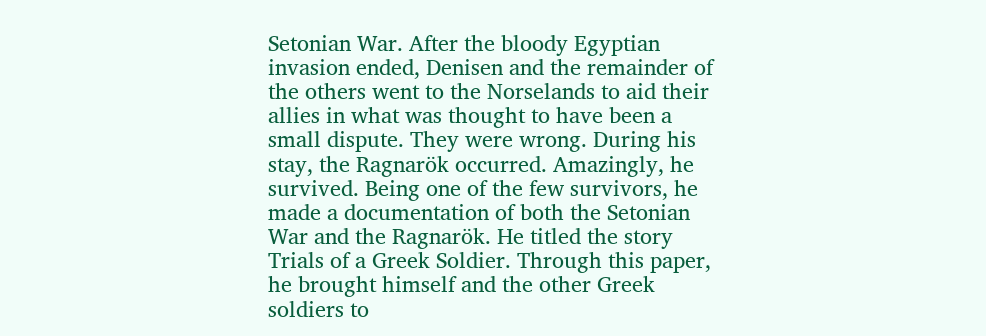Setonian War. After the bloody Egyptian invasion ended, Denisen and the remainder of the others went to the Norselands to aid their allies in what was thought to have been a small dispute. They were wrong. During his stay, the Ragnarök occurred. Amazingly, he survived. Being one of the few survivors, he made a documentation of both the Setonian War and the Ragnarök. He titled the story Trials of a Greek Soldier. Through this paper, he brought himself and the other Greek soldiers to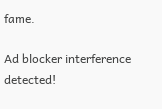fame.

Ad blocker interference detected!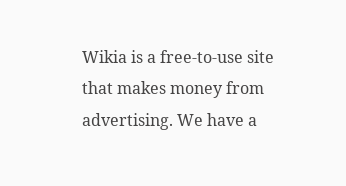Wikia is a free-to-use site that makes money from advertising. We have a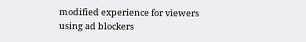modified experience for viewers using ad blockers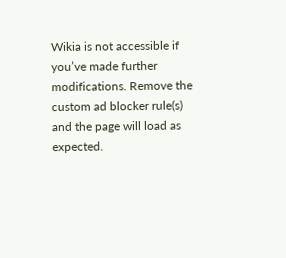Wikia is not accessible if you’ve made further modifications. Remove the custom ad blocker rule(s) and the page will load as expected.